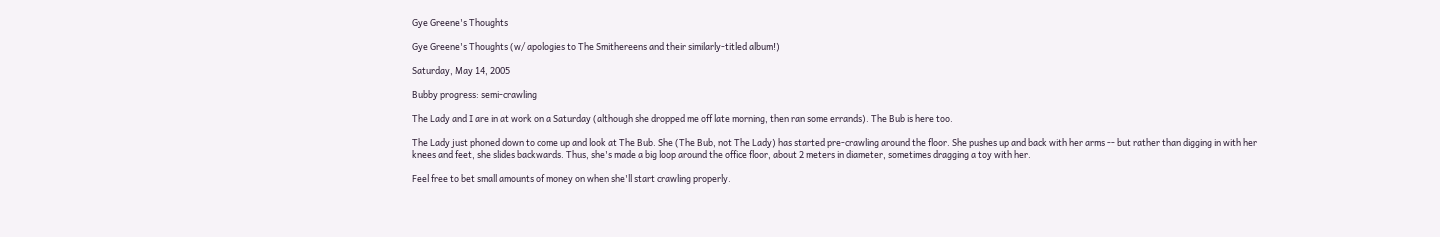Gye Greene's Thoughts

Gye Greene's Thoughts (w/ apologies to The Smithereens and their similarly-titled album!)

Saturday, May 14, 2005

Bubby progress: semi-crawling

The Lady and I are in at work on a Saturday (although she dropped me off late morning, then ran some errands). The Bub is here too.

The Lady just phoned down to come up and look at The Bub. She (The Bub, not The Lady) has started pre-crawling around the floor. She pushes up and back with her arms -- but rather than digging in with her knees and feet, she slides backwards. Thus, she's made a big loop around the office floor, about 2 meters in diameter, sometimes dragging a toy with her.

Feel free to bet small amounts of money on when she'll start crawling properly.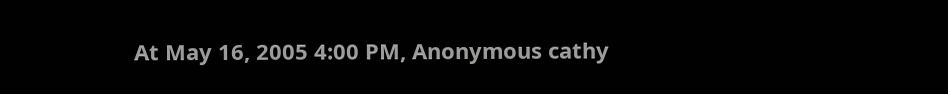At May 16, 2005 4:00 PM, Anonymous cathy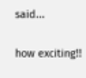said...

how exciting!!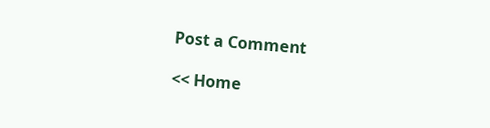Post a Comment

<< Home